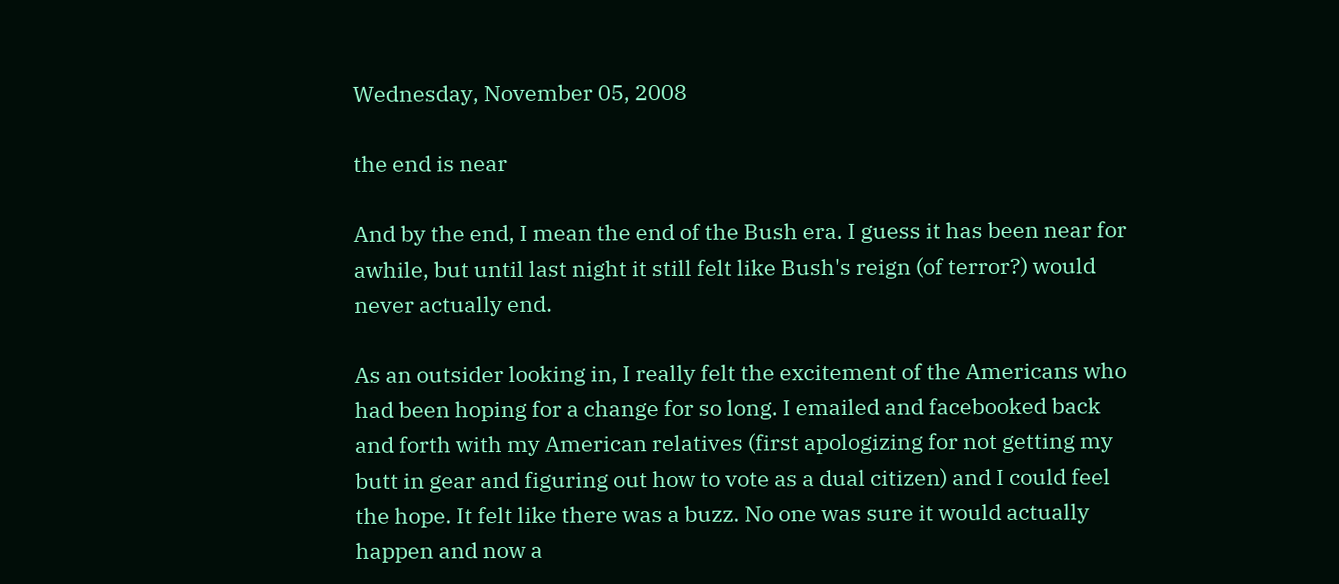Wednesday, November 05, 2008

the end is near

And by the end, I mean the end of the Bush era. I guess it has been near for awhile, but until last night it still felt like Bush's reign (of terror?) would never actually end.

As an outsider looking in, I really felt the excitement of the Americans who had been hoping for a change for so long. I emailed and facebooked back and forth with my American relatives (first apologizing for not getting my butt in gear and figuring out how to vote as a dual citizen) and I could feel the hope. It felt like there was a buzz. No one was sure it would actually happen and now a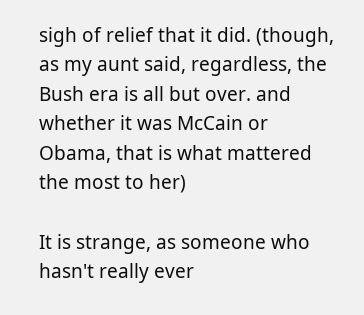sigh of relief that it did. (though, as my aunt said, regardless, the Bush era is all but over. and whether it was McCain or Obama, that is what mattered the most to her)

It is strange, as someone who hasn't really ever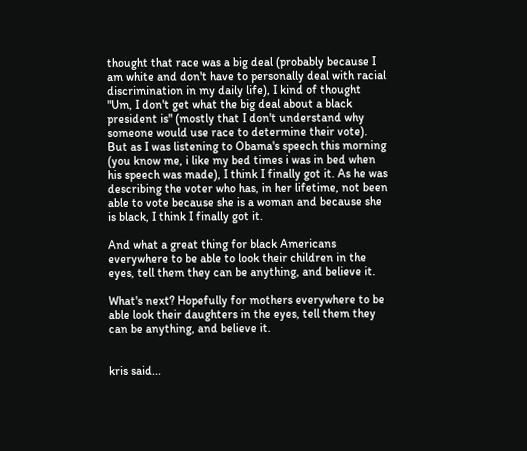thought that race was a big deal (probably because I am white and don't have to personally deal with racial discrimination in my daily life), I kind of thought "Um, I don't get what the big deal about a black president is" (mostly that I don't understand why someone would use race to determine their vote). But as I was listening to Obama's speech this morning (you know me, i like my bed times i was in bed when his speech was made), I think I finally got it. As he was describing the voter who has, in her lifetime, not been able to vote because she is a woman and because she is black, I think I finally got it.

And what a great thing for black Americans everywhere to be able to look their children in the eyes, tell them they can be anything, and believe it.

What's next? Hopefully for mothers everywhere to be able look their daughters in the eyes, tell them they can be anything, and believe it.


kris said...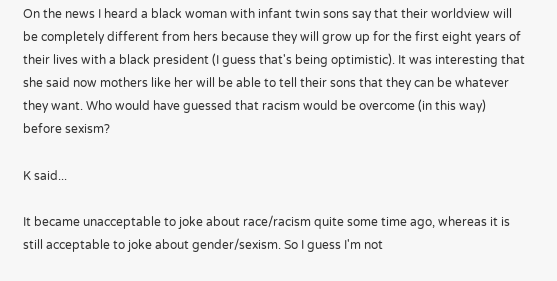On the news I heard a black woman with infant twin sons say that their worldview will be completely different from hers because they will grow up for the first eight years of their lives with a black president (I guess that's being optimistic). It was interesting that she said now mothers like her will be able to tell their sons that they can be whatever they want. Who would have guessed that racism would be overcome (in this way) before sexism?

K said...

It became unacceptable to joke about race/racism quite some time ago, whereas it is still acceptable to joke about gender/sexism. So I guess I'm not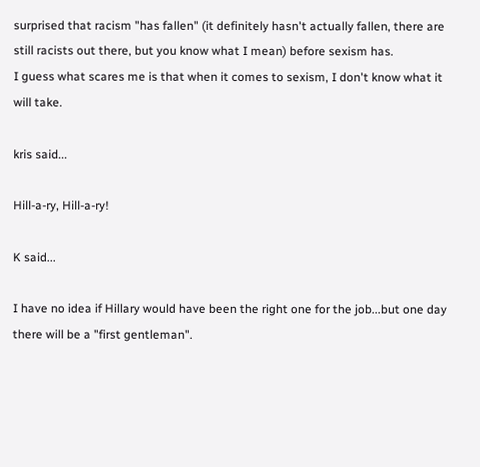surprised that racism "has fallen" (it definitely hasn't actually fallen, there are still racists out there, but you know what I mean) before sexism has.
I guess what scares me is that when it comes to sexism, I don't know what it will take.

kris said...

Hill-a-ry, Hill-a-ry!

K said...

I have no idea if Hillary would have been the right one for the job...but one day there will be a "first gentleman".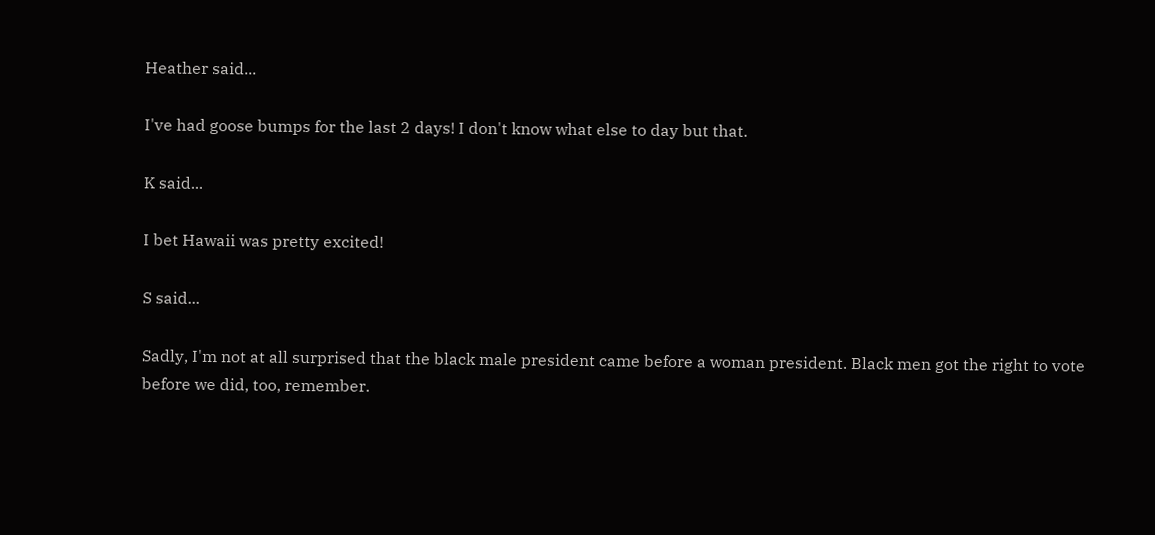Heather said...

I've had goose bumps for the last 2 days! I don't know what else to day but that.

K said...

I bet Hawaii was pretty excited!

S said...

Sadly, I'm not at all surprised that the black male president came before a woman president. Black men got the right to vote before we did, too, remember.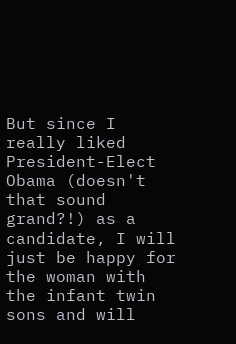But since I really liked President-Elect Obama (doesn't that sound grand?!) as a candidate, I will just be happy for the woman with the infant twin sons and will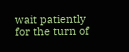wait patiently for the turn of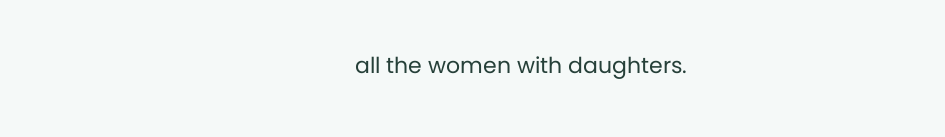all the women with daughters.